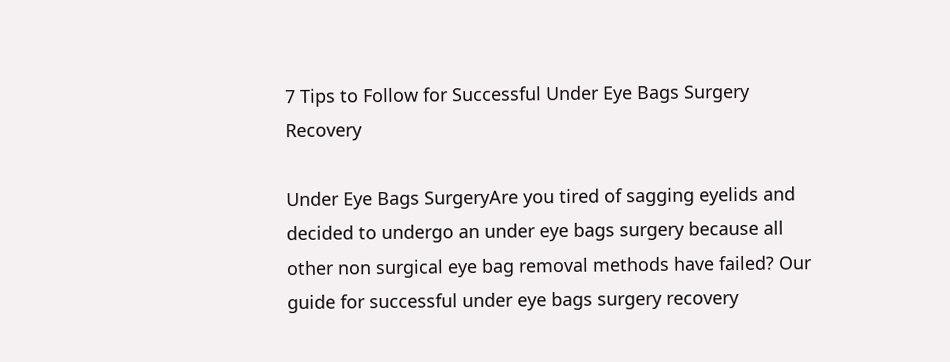7 Tips to Follow for Successful Under Eye Bags Surgery Recovery

Under Eye Bags SurgeryAre you tired of sagging eyelids and decided to undergo an under eye bags surgery because all other non surgical eye bag removal methods have failed? Our guide for successful under eye bags surgery recovery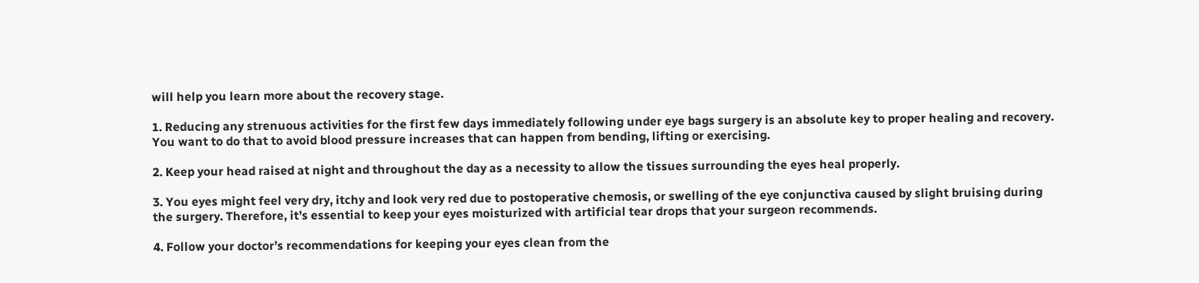will help you learn more about the recovery stage.

1. Reducing any strenuous activities for the first few days immediately following under eye bags surgery is an absolute key to proper healing and recovery. You want to do that to avoid blood pressure increases that can happen from bending, lifting or exercising.

2. Keep your head raised at night and throughout the day as a necessity to allow the tissues surrounding the eyes heal properly.

3. You eyes might feel very dry, itchy and look very red due to postoperative chemosis, or swelling of the eye conjunctiva caused by slight bruising during the surgery. Therefore, it’s essential to keep your eyes moisturized with artificial tear drops that your surgeon recommends.

4. Follow your doctor’s recommendations for keeping your eyes clean from the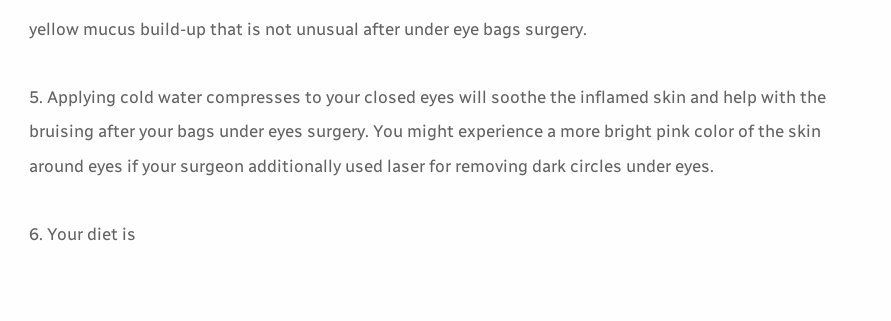yellow mucus build-up that is not unusual after under eye bags surgery.

5. Applying cold water compresses to your closed eyes will soothe the inflamed skin and help with the bruising after your bags under eyes surgery. You might experience a more bright pink color of the skin around eyes if your surgeon additionally used laser for removing dark circles under eyes.

6. Your diet is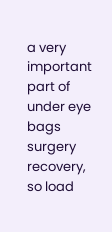a very important part of under eye bags surgery recovery, so load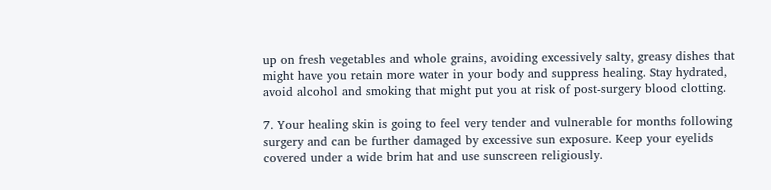up on fresh vegetables and whole grains, avoiding excessively salty, greasy dishes that might have you retain more water in your body and suppress healing. Stay hydrated, avoid alcohol and smoking that might put you at risk of post-surgery blood clotting.

7. Your healing skin is going to feel very tender and vulnerable for months following surgery and can be further damaged by excessive sun exposure. Keep your eyelids covered under a wide brim hat and use sunscreen religiously.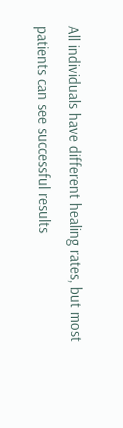All individuals have different healing rates, but most patients can see successful results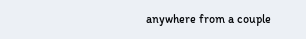anywhere from a couple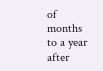of months to a year after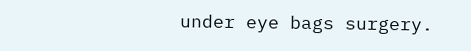under eye bags surgery.